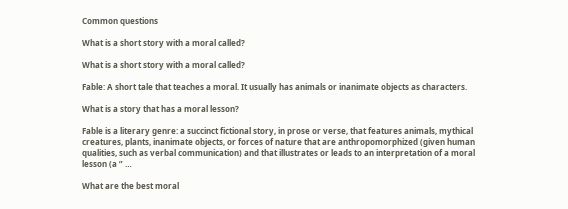Common questions

What is a short story with a moral called?

What is a short story with a moral called?

Fable: A short tale that teaches a moral. It usually has animals or inanimate objects as characters.

What is a story that has a moral lesson?

Fable is a literary genre: a succinct fictional story, in prose or verse, that features animals, mythical creatures, plants, inanimate objects, or forces of nature that are anthropomorphized (given human qualities, such as verbal communication) and that illustrates or leads to an interpretation of a moral lesson (a ” …

What are the best moral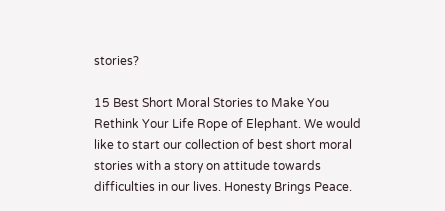stories?

15 Best Short Moral Stories to Make You Rethink Your Life Rope of Elephant. We would like to start our collection of best short moral stories with a story on attitude towards difficulties in our lives. Honesty Brings Peace.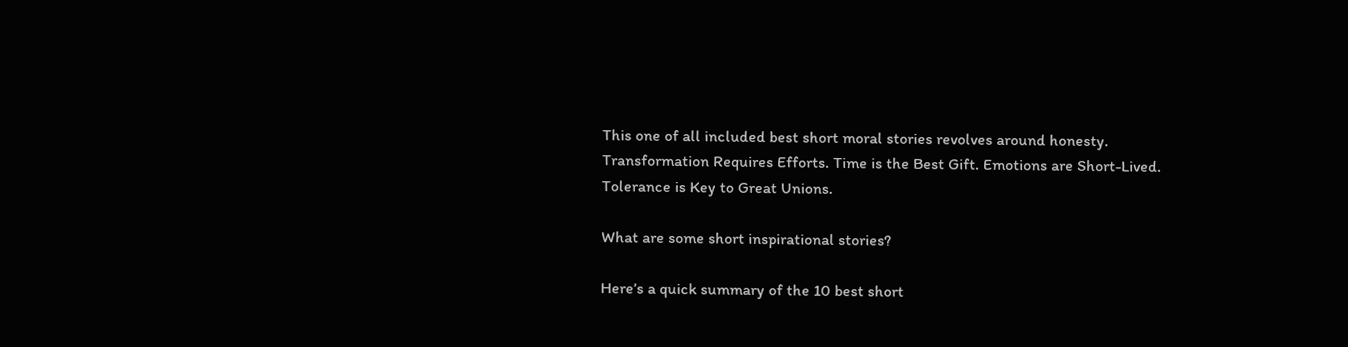This one of all included best short moral stories revolves around honesty. Transformation Requires Efforts. Time is the Best Gift. Emotions are Short-Lived. Tolerance is Key to Great Unions.

What are some short inspirational stories?

Here’s a quick summary of the 10 best short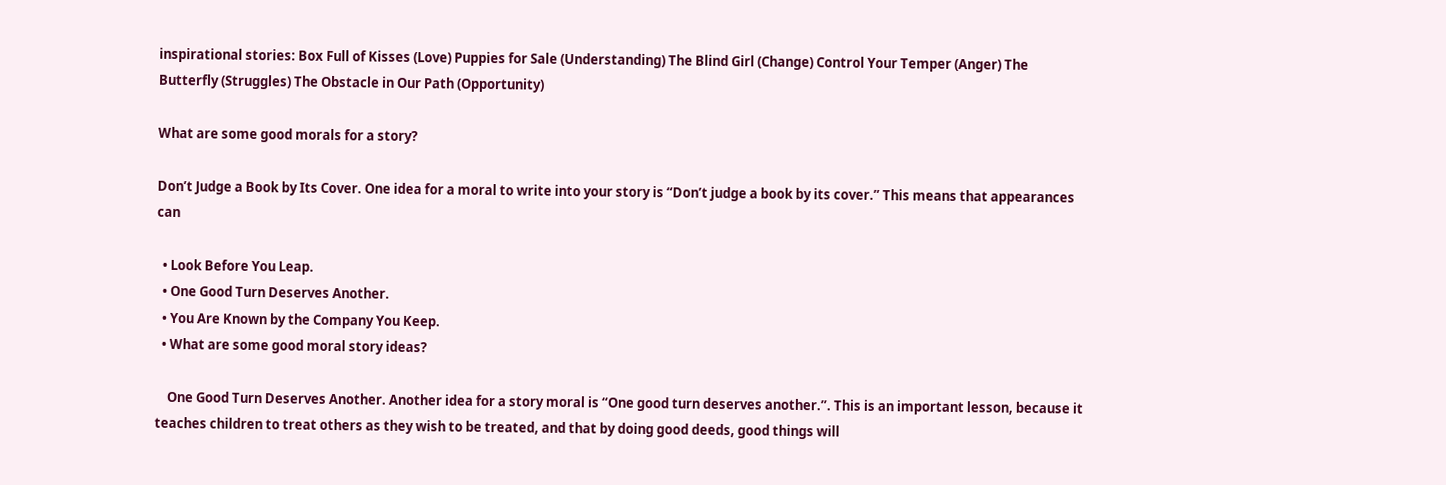inspirational stories: Box Full of Kisses (Love) Puppies for Sale (Understanding) The Blind Girl (Change) Control Your Temper (Anger) The Butterfly (Struggles) The Obstacle in Our Path (Opportunity)

What are some good morals for a story?

Don’t Judge a Book by Its Cover. One idea for a moral to write into your story is “Don’t judge a book by its cover.” This means that appearances can

  • Look Before You Leap.
  • One Good Turn Deserves Another.
  • You Are Known by the Company You Keep.
  • What are some good moral story ideas?

    One Good Turn Deserves Another. Another idea for a story moral is “One good turn deserves another.”. This is an important lesson, because it teaches children to treat others as they wish to be treated, and that by doing good deeds, good things will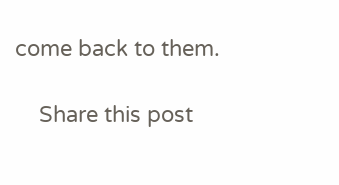come back to them.

    Share this post